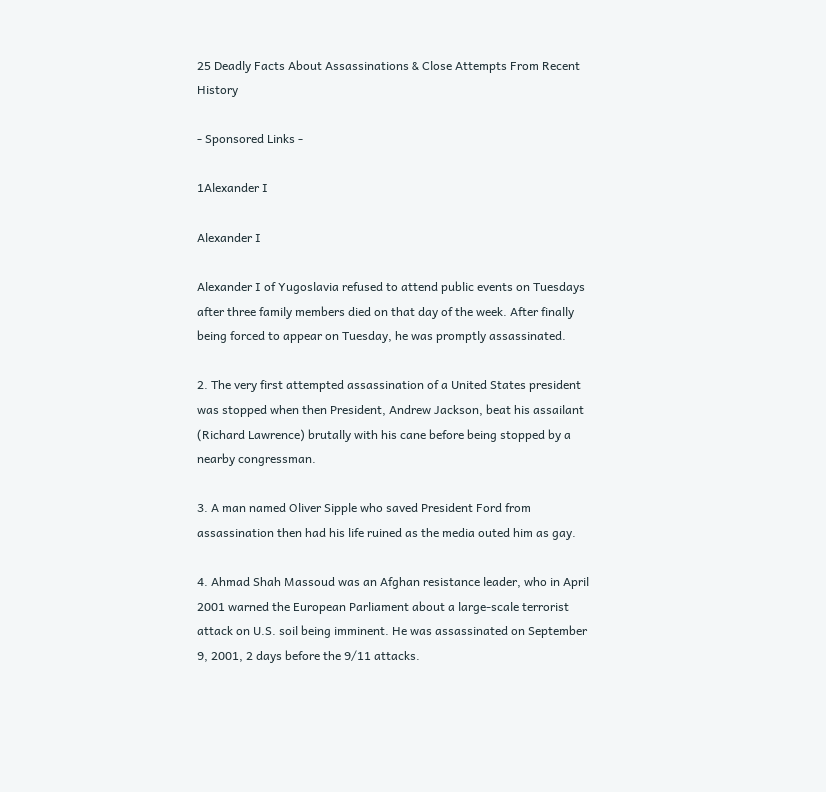25 Deadly Facts About Assassinations & Close Attempts From Recent History

- Sponsored Links -

1Alexander I

Alexander I

Alexander I of Yugoslavia refused to attend public events on Tuesdays after three family members died on that day of the week. After finally being forced to appear on Tuesday, he was promptly assassinated.

2. The very first attempted assassination of a United States president was stopped when then President, Andrew Jackson, beat his assailant (Richard Lawrence) brutally with his cane before being stopped by a nearby congressman.

3. A man named Oliver Sipple who saved President Ford from assassination then had his life ruined as the media outed him as gay.

4. Ahmad Shah Massoud was an Afghan resistance leader, who in April 2001 warned the European Parliament about a large-scale terrorist attack on U.S. soil being imminent. He was assassinated on September 9, 2001, 2 days before the 9/11 attacks.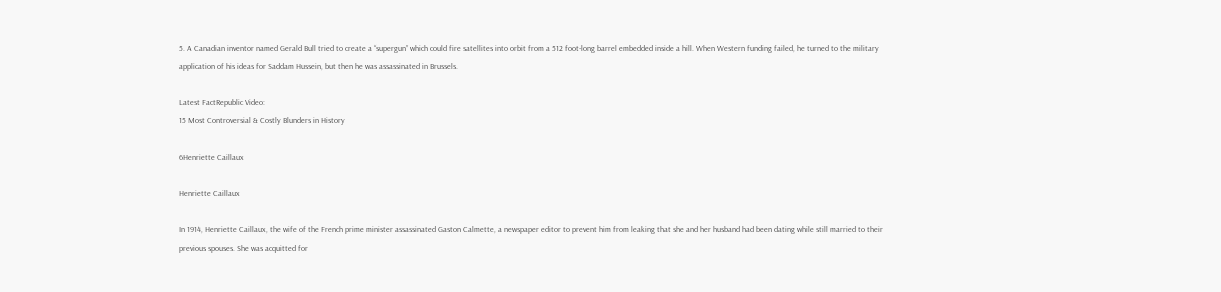5. A Canadian inventor named Gerald Bull tried to create a “supergun” which could fire satellites into orbit from a 512 foot-long barrel embedded inside a hill. When Western funding failed, he turned to the military application of his ideas for Saddam Hussein, but then he was assassinated in Brussels.

Latest FactRepublic Video:
15 Most Controversial & Costly Blunders in History

6Henriette Caillaux

Henriette Caillaux

In 1914, Henriette Caillaux, the wife of the French prime minister assassinated Gaston Calmette, a newspaper editor to prevent him from leaking that she and her husband had been dating while still married to their previous spouses. She was acquitted for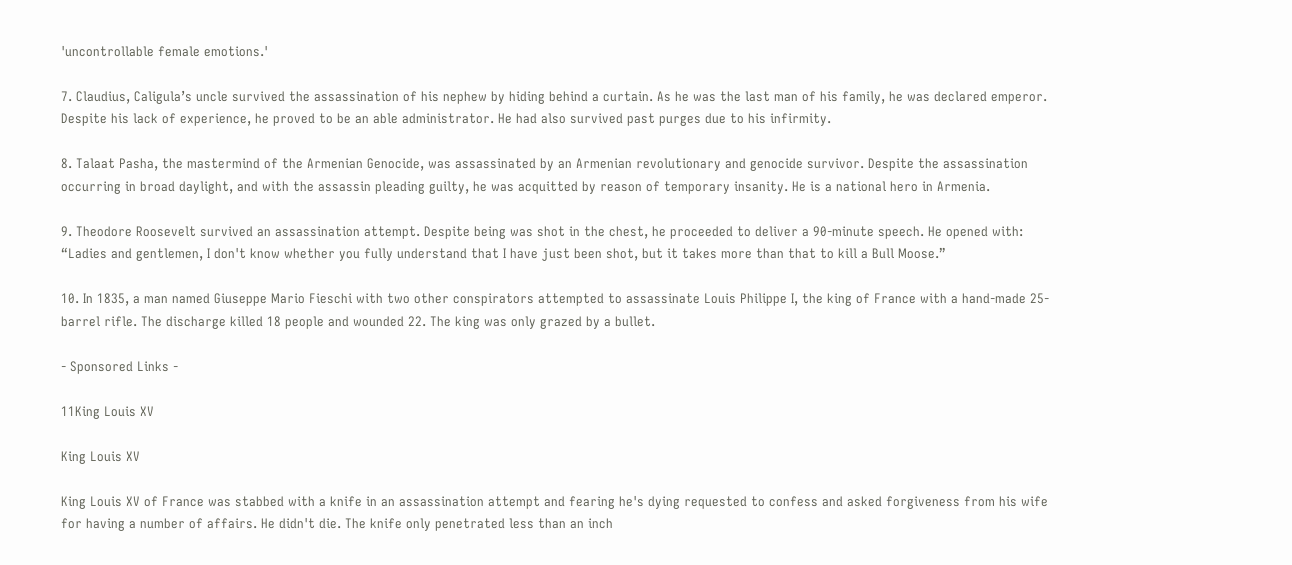'uncontrollable female emotions.'

7. Claudius, Caligula’s uncle survived the assassination of his nephew by hiding behind a curtain. As he was the last man of his family, he was declared emperor. Despite his lack of experience, he proved to be an able administrator. He had also survived past purges due to his infirmity.

8. Talaat Pasha, the mastermind of the Armenian Genocide, was assassinated by an Armenian revolutionary and genocide survivor. Despite the assassination occurring in broad daylight, and with the assassin pleading guilty, he was acquitted by reason of temporary insanity. He is a national hero in Armenia.

9. Theodore Roosevelt survived an assassination attempt. Despite being was shot in the chest, he proceeded to deliver a 90-minute speech. He opened with: “Ladies and gentlemen, I don't know whether you fully understand that I have just been shot, but it takes more than that to kill a Bull Moose.”

10. In 1835, a man named Giuseppe Mario Fieschi with two other conspirators attempted to assassinate Louis Philippe I, the king of France with a hand-made 25-barrel rifle. The discharge killed 18 people and wounded 22. The king was only grazed by a bullet.

- Sponsored Links -

11King Louis XV

King Louis XV

King Louis XV of France was stabbed with a knife in an assassination attempt and fearing he's dying requested to confess and asked forgiveness from his wife for having a number of affairs. He didn't die. The knife only penetrated less than an inch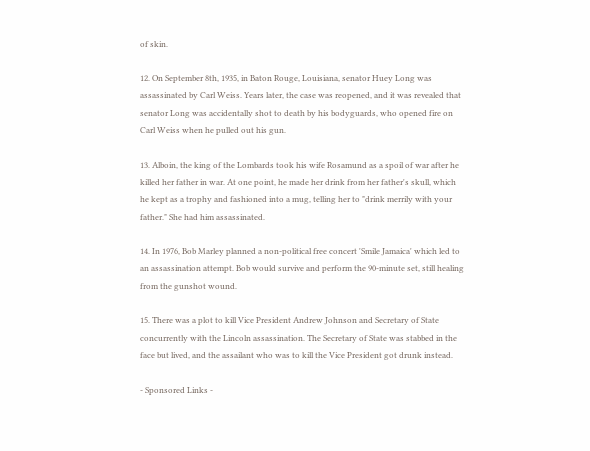of skin.

12. On September 8th, 1935, in Baton Rouge, Louisiana, senator Huey Long was assassinated by Carl Weiss. Years later, the case was reopened, and it was revealed that senator Long was accidentally shot to death by his bodyguards, who opened fire on Carl Weiss when he pulled out his gun.

13. Alboin, the king of the Lombards took his wife Rosamund as a spoil of war after he killed her father in war. At one point, he made her drink from her father's skull, which he kept as a trophy and fashioned into a mug, telling her to "drink merrily with your father." She had him assassinated.

14. In 1976, Bob Marley planned a non-political free concert 'Smile Jamaica' which led to an assassination attempt. Bob would survive and perform the 90-minute set, still healing from the gunshot wound.

15. There was a plot to kill Vice President Andrew Johnson and Secretary of State concurrently with the Lincoln assassination. The Secretary of State was stabbed in the face but lived, and the assailant who was to kill the Vice President got drunk instead.

- Sponsored Links -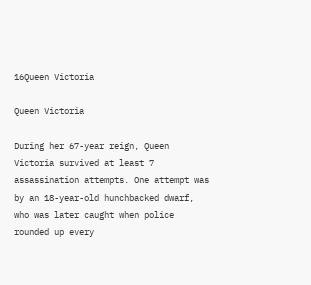16Queen Victoria

Queen Victoria

During her 67-year reign, Queen Victoria survived at least 7 assassination attempts. One attempt was by an 18-year-old hunchbacked dwarf, who was later caught when police rounded up every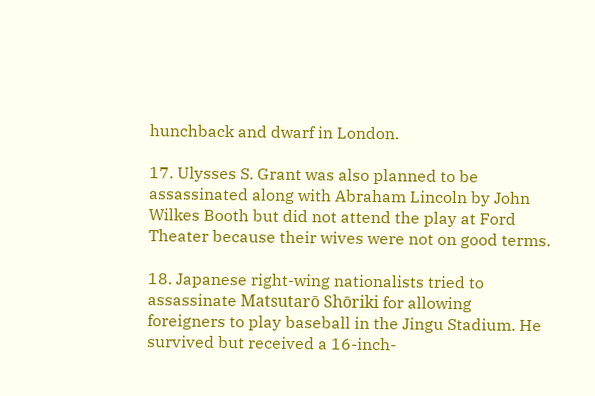hunchback and dwarf in London.

17. Ulysses S. Grant was also planned to be assassinated along with Abraham Lincoln by John Wilkes Booth but did not attend the play at Ford Theater because their wives were not on good terms.

18. Japanese right-wing nationalists tried to assassinate Matsutarō Shōriki for allowing foreigners to play baseball in the Jingu Stadium. He survived but received a 16-inch-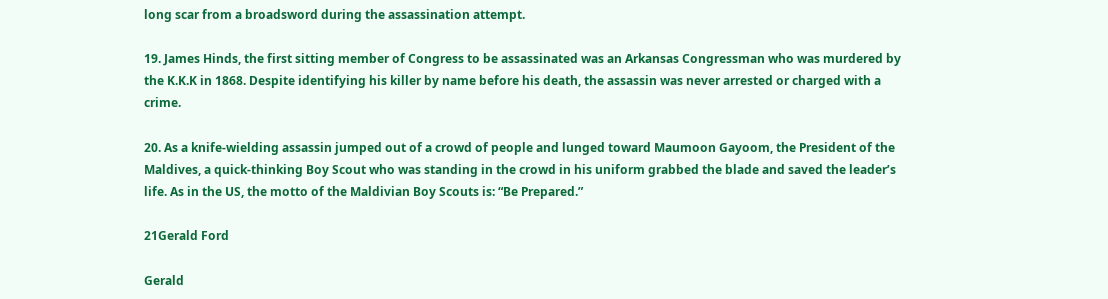long scar from a broadsword during the assassination attempt.

19. James Hinds, the first sitting member of Congress to be assassinated was an Arkansas Congressman who was murdered by the K.K.K in 1868. Despite identifying his killer by name before his death, the assassin was never arrested or charged with a crime.

20. As a knife-wielding assassin jumped out of a crowd of people and lunged toward Maumoon Gayoom, the President of the Maldives, a quick-thinking Boy Scout who was standing in the crowd in his uniform grabbed the blade and saved the leader’s life. As in the US, the motto of the Maldivian Boy Scouts is: “Be Prepared.”

21Gerald Ford

Gerald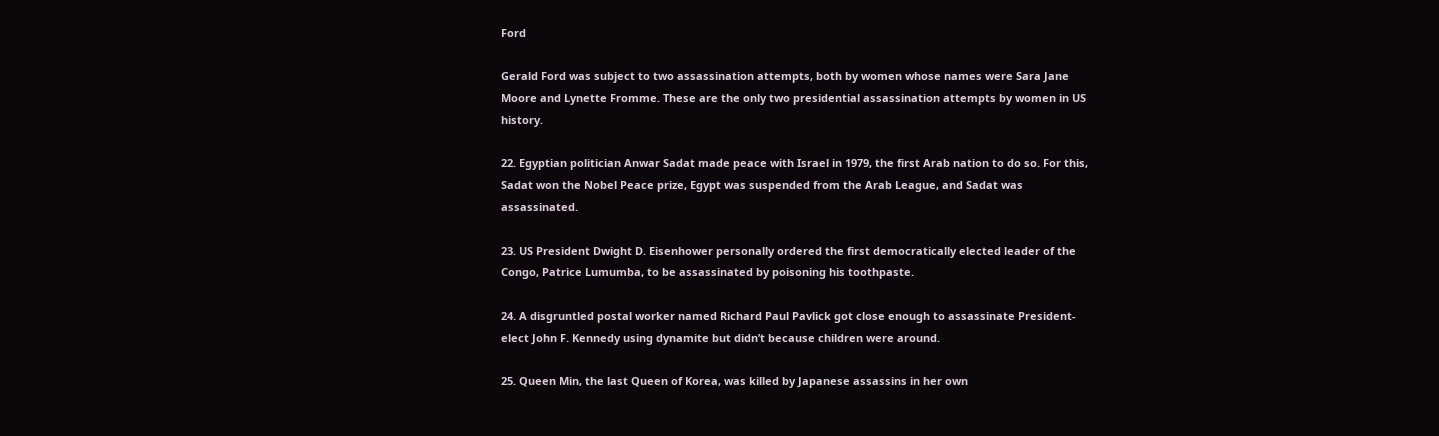Ford

Gerald Ford was subject to two assassination attempts, both by women whose names were Sara Jane Moore and Lynette Fromme. These are the only two presidential assassination attempts by women in US history.

22. Egyptian politician Anwar Sadat made peace with Israel in 1979, the first Arab nation to do so. For this, Sadat won the Nobel Peace prize, Egypt was suspended from the Arab League, and Sadat was assassinated.

23. US President Dwight D. Eisenhower personally ordered the first democratically elected leader of the Congo, Patrice Lumumba, to be assassinated by poisoning his toothpaste.

24. A disgruntled postal worker named Richard Paul Pavlick got close enough to assassinate President-elect John F. Kennedy using dynamite but didn’t because children were around.

25. Queen Min, the last Queen of Korea, was killed by Japanese assassins in her own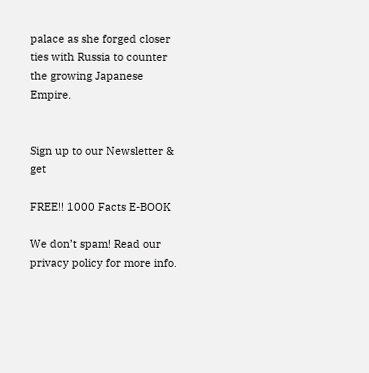palace as she forged closer ties with Russia to counter the growing Japanese Empire.


Sign up to our Newsletter & get

FREE!! 1000 Facts E-BOOK

We don’t spam! Read our privacy policy for more info.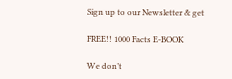Sign up to our Newsletter & get

FREE!! 1000 Facts E-BOOK

We don’t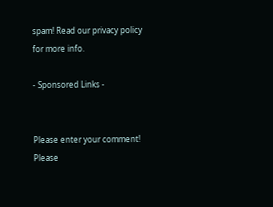spam! Read our privacy policy for more info.

- Sponsored Links -


Please enter your comment!
Please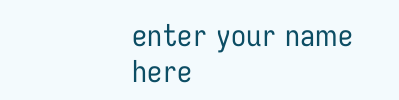enter your name here